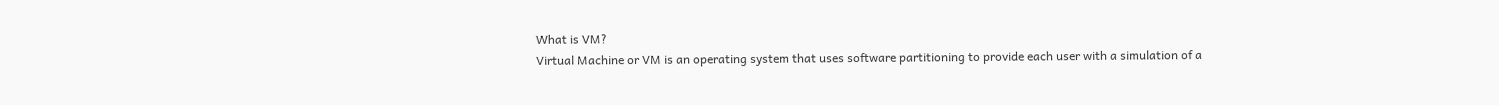What is VM?
Virtual Machine or VM is an operating system that uses software partitioning to provide each user with a simulation of a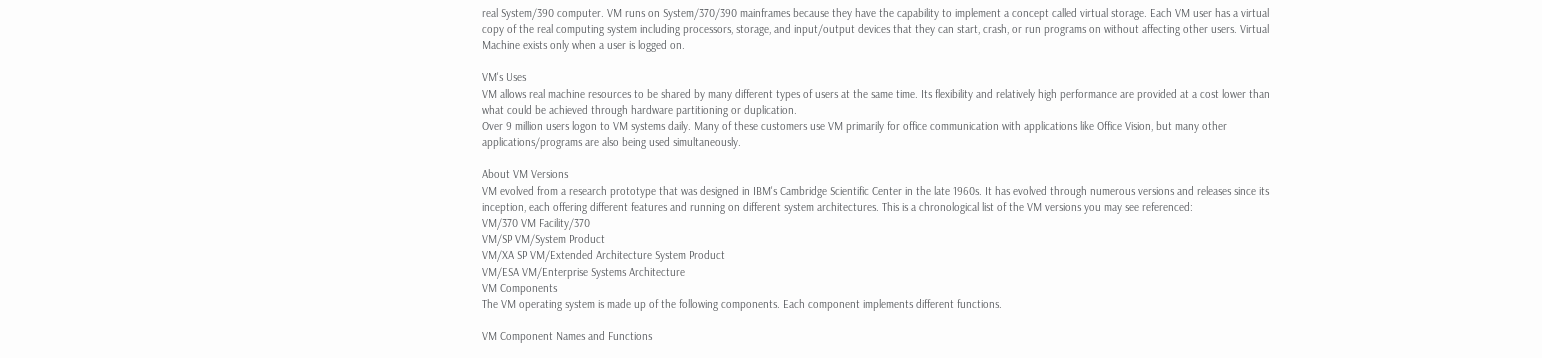real System/390 computer. VM runs on System/370/390 mainframes because they have the capability to implement a concept called virtual storage. Each VM user has a virtual copy of the real computing system including processors, storage, and input/output devices that they can start, crash, or run programs on without affecting other users. Virtual Machine exists only when a user is logged on.

VM's Uses
VM allows real machine resources to be shared by many different types of users at the same time. Its flexibility and relatively high performance are provided at a cost lower than what could be achieved through hardware partitioning or duplication.
Over 9 million users logon to VM systems daily. Many of these customers use VM primarily for office communication with applications like Office Vision, but many other applications/programs are also being used simultaneously.

About VM Versions
VM evolved from a research prototype that was designed in IBM's Cambridge Scientific Center in the late 1960s. It has evolved through numerous versions and releases since its inception, each offering different features and running on different system architectures. This is a chronological list of the VM versions you may see referenced:
VM/370 VM Facility/370
VM/SP VM/System Product
VM/XA SP VM/Extended Architecture System Product
VM/ESA VM/Enterprise Systems Architecture
VM Components
The VM operating system is made up of the following components. Each component implements different functions.

VM Component Names and Functions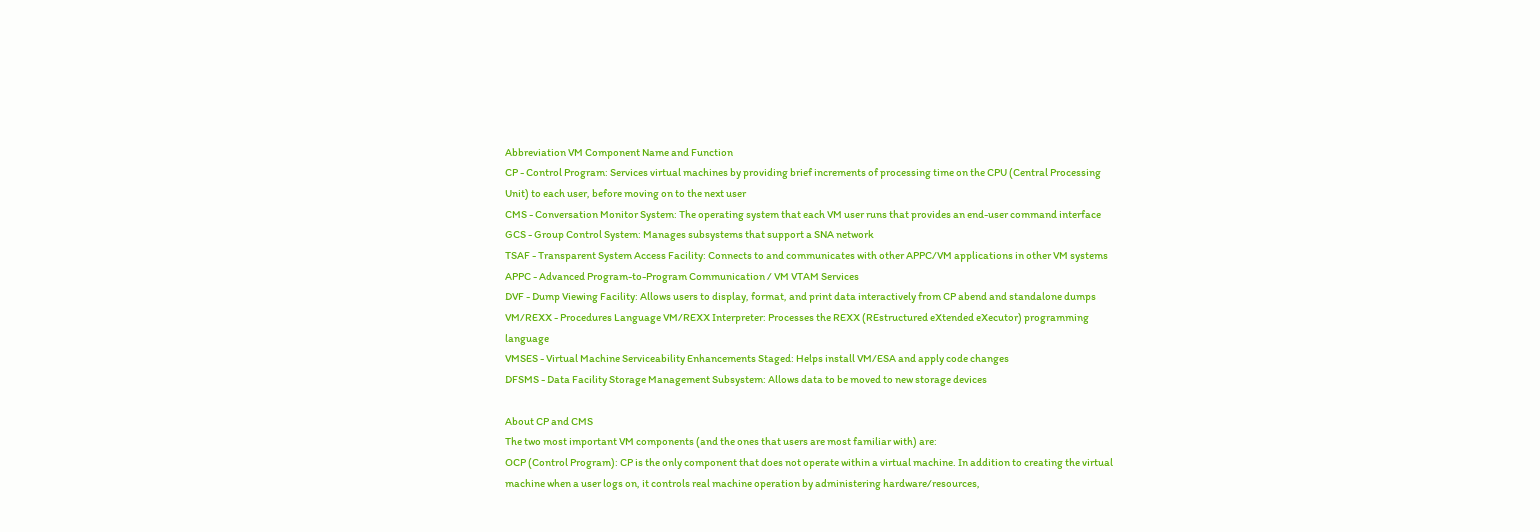Abbreviation VM Component Name and Function
CP - Control Program: Services virtual machines by providing brief increments of processing time on the CPU (Central Processing Unit) to each user, before moving on to the next user
CMS - Conversation Monitor System: The operating system that each VM user runs that provides an end-user command interface
GCS - Group Control System: Manages subsystems that support a SNA network
TSAF - Transparent System Access Facility: Connects to and communicates with other APPC/VM applications in other VM systems
APPC - Advanced Program-to-Program Communication / VM VTAM Services
DVF - Dump Viewing Facility: Allows users to display, format, and print data interactively from CP abend and standalone dumps
VM/REXX - Procedures Language VM/REXX Interpreter: Processes the REXX (REstructured eXtended eXecutor) programming language
VMSES - Virtual Machine Serviceability Enhancements Staged: Helps install VM/ESA and apply code changes
DFSMS - Data Facility Storage Management Subsystem: Allows data to be moved to new storage devices

About CP and CMS
The two most important VM components (and the ones that users are most familiar with) are:
OCP (Control Program): CP is the only component that does not operate within a virtual machine. In addition to creating the virtual machine when a user logs on, it controls real machine operation by administering hardware/resources,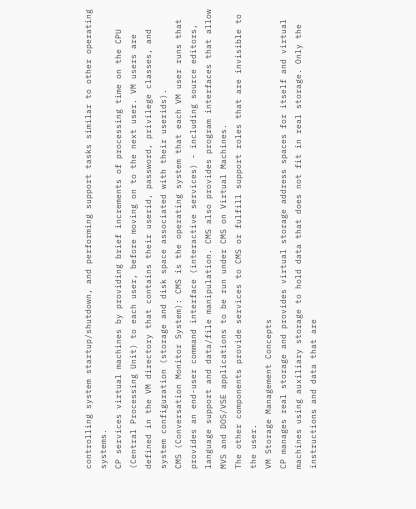controlling system startup/shutdown, and performing support tasks similar to other operating systems.
CP services virtual machines by providing brief increments of processing time on the CPU (Central Processing Unit) to each user, before moving on to the next user. VM users are defined in the VM directory that contains their userid, password, privilege classes, and system configuration (storage and disk space associated with their userids).
CMS (Conversation Monitor System): CMS is the operating system that each VM user runs that provides an end-user command interface (interactive services) - including source editors, language support and data/file manipulation. CMS also provides program interfaces that allow MVS and DOS/VSE applications to be run under CMS on Virtual Machines.
The other components provide services to CMS or fulfill support roles that are invisible to the user.
VM Storage Management Concepts
CP manages real storage and provides virtual storage address spaces for itself and virtual machines using auxiliary storage to hold data that does not fit in real storage. Only the instructions and data that are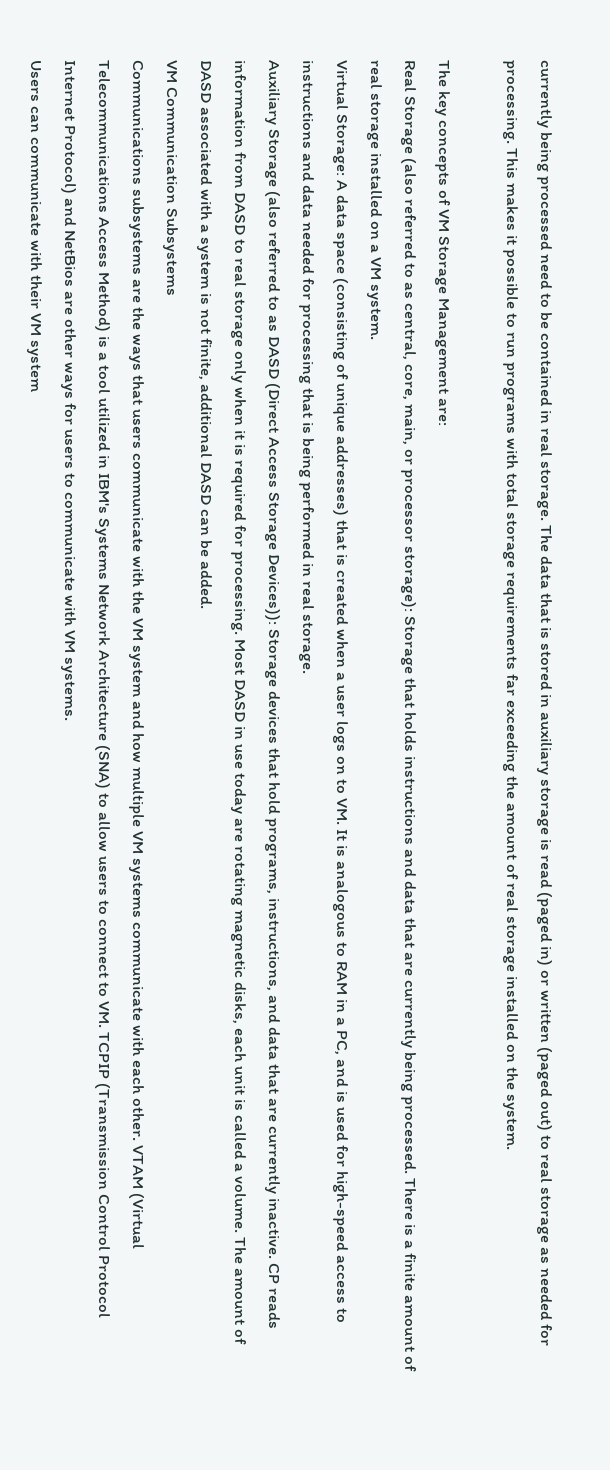currently being processed need to be contained in real storage. The data that is stored in auxiliary storage is read (paged in) or written (paged out) to real storage as needed for processing. This makes it possible to run programs with total storage requirements far exceeding the amount of real storage installed on the system.

The key concepts of VM Storage Management are:
Real Storage (also referred to as central, core, main, or processor storage): Storage that holds instructions and data that are currently being processed. There is a finite amount of real storage installed on a VM system.
Virtual Storage: A data space (consisting of unique addresses) that is created when a user logs on to VM. It is analogous to RAM in a PC, and is used for high-speed access to instructions and data needed for processing that is being performed in real storage.
Auxiliary Storage (also referred to as DASD (Direct Access Storage Devices)): Storage devices that hold programs, instructions, and data that are currently inactive. CP reads information from DASD to real storage only when it is required for processing. Most DASD in use today are rotating magnetic disks, each unit is called a volume. The amount of DASD associated with a system is not finite, additional DASD can be added.
VM Communication Subsystems
Communications subsystems are the ways that users communicate with the VM system and how multiple VM systems communicate with each other. VTAM (Virtual Telecommunications Access Method) is a tool utilized in IBM's Systems Network Architecture (SNA) to allow users to connect to VM. TCPIP (Transmission Control Protocol Internet Protocol) and NetBios are other ways for users to communicate with VM systems.
Users can communicate with their VM system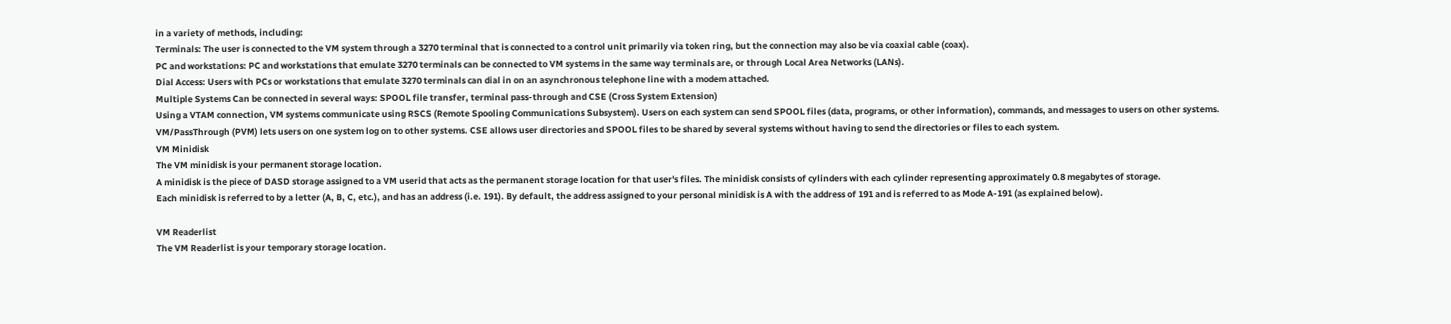in a variety of methods, including:
Terminals: The user is connected to the VM system through a 3270 terminal that is connected to a control unit primarily via token ring, but the connection may also be via coaxial cable (coax).
PC and workstations: PC and workstations that emulate 3270 terminals can be connected to VM systems in the same way terminals are, or through Local Area Networks (LANs).
Dial Access: Users with PCs or workstations that emulate 3270 terminals can dial in on an asynchronous telephone line with a modem attached.
Multiple Systems Can be connected in several ways: SPOOL file transfer, terminal pass-through and CSE (Cross System Extension)
Using a VTAM connection, VM systems communicate using RSCS (Remote Spooling Communications Subsystem). Users on each system can send SPOOL files (data, programs, or other information), commands, and messages to users on other systems.
VM/PassThrough (PVM) lets users on one system log on to other systems. CSE allows user directories and SPOOL files to be shared by several systems without having to send the directories or files to each system.
VM Minidisk
The VM minidisk is your permanent storage location.
A minidisk is the piece of DASD storage assigned to a VM userid that acts as the permanent storage location for that user's files. The minidisk consists of cylinders with each cylinder representing approximately 0.8 megabytes of storage.
Each minidisk is referred to by a letter (A, B, C, etc.), and has an address (i.e. 191). By default, the address assigned to your personal minidisk is A with the address of 191 and is referred to as Mode A-191 (as explained below).

VM Readerlist
The VM Readerlist is your temporary storage location.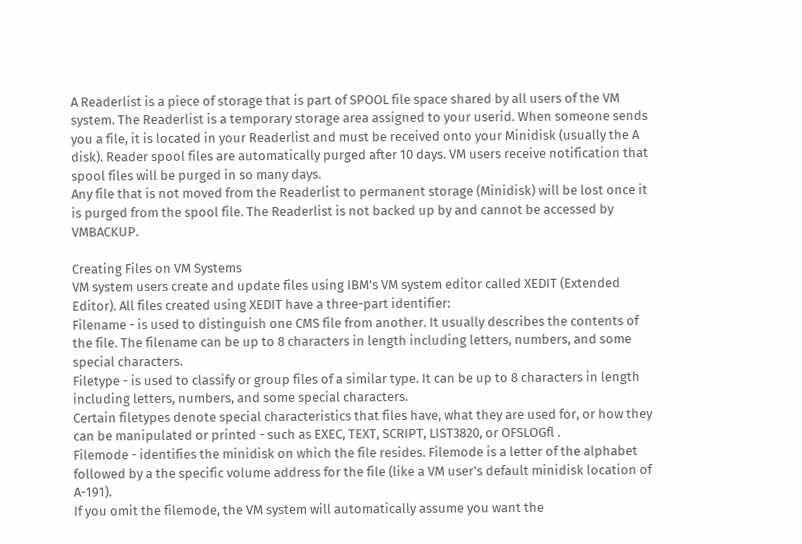A Readerlist is a piece of storage that is part of SPOOL file space shared by all users of the VM system. The Readerlist is a temporary storage area assigned to your userid. When someone sends you a file, it is located in your Readerlist and must be received onto your Minidisk (usually the A disk). Reader spool files are automatically purged after 10 days. VM users receive notification that spool files will be purged in so many days.
Any file that is not moved from the Readerlist to permanent storage (Minidisk) will be lost once it is purged from the spool file. The Readerlist is not backed up by and cannot be accessed by VMBACKUP.

Creating Files on VM Systems
VM system users create and update files using IBM's VM system editor called XEDIT (Extended Editor). All files created using XEDIT have a three-part identifier:
Filename - is used to distinguish one CMS file from another. It usually describes the contents of the file. The filename can be up to 8 characters in length including letters, numbers, and some special characters.
Filetype - is used to classify or group files of a similar type. It can be up to 8 characters in length including letters, numbers, and some special characters.
Certain filetypes denote special characteristics that files have, what they are used for, or how they can be manipulated or printed - such as EXEC, TEXT, SCRIPT, LIST3820, or OFSLOGfl .
Filemode - identifies the minidisk on which the file resides. Filemode is a letter of the alphabet followed by a the specific volume address for the file (like a VM user's default minidisk location of A-191).
If you omit the filemode, the VM system will automatically assume you want the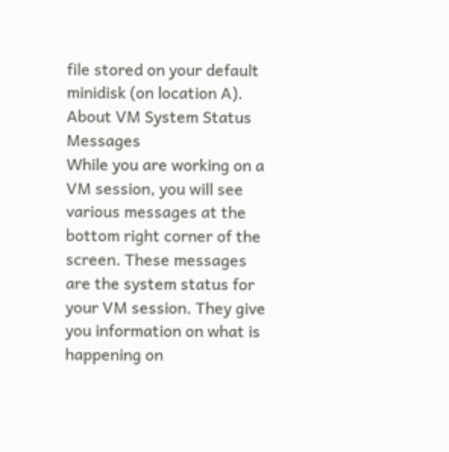file stored on your default minidisk (on location A).
About VM System Status Messages
While you are working on a VM session, you will see various messages at the bottom right corner of the screen. These messages are the system status for your VM session. They give you information on what is happening on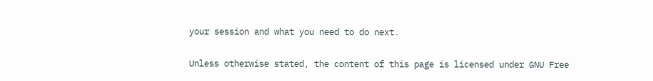your session and what you need to do next.

Unless otherwise stated, the content of this page is licensed under GNU Free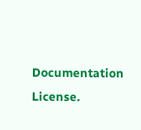Documentation License.